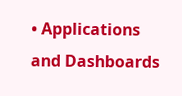• Applications and Dashboards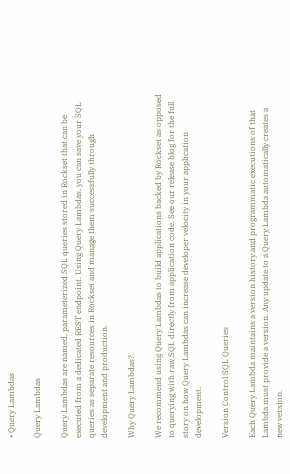• Query Lambdas

Query Lambdas

Query Lambdas are named, parameterized SQL queries stored in Rockset that can be executed from a dedicated REST endpoint. Using Query Lambdas, you can save your SQL queries as separate resources in Rockset and manage them successfully through development and production.

Why Query Lambdas?

We recommend using Query Lambdas to build applications backed by Rockset as opposed to querying with raw SQL directly from application code. See our release blog for the full story on how Query Lambdas can increase developer velocity in your application development.

Version Control SQL Queries

Each Query Lambda maintains a version history and programmatic executions of that Lambda must provide a version. Any update to a Query Lambda automatically creates a new version.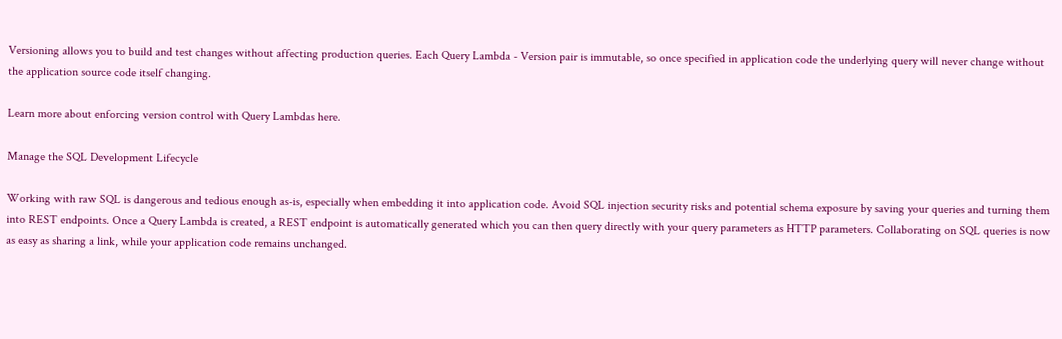Versioning allows you to build and test changes without affecting production queries. Each Query Lambda - Version pair is immutable, so once specified in application code the underlying query will never change without the application source code itself changing.

Learn more about enforcing version control with Query Lambdas here.

Manage the SQL Development Lifecycle

Working with raw SQL is dangerous and tedious enough as-is, especially when embedding it into application code. Avoid SQL injection security risks and potential schema exposure by saving your queries and turning them into REST endpoints. Once a Query Lambda is created, a REST endpoint is automatically generated which you can then query directly with your query parameters as HTTP parameters. Collaborating on SQL queries is now as easy as sharing a link, while your application code remains unchanged.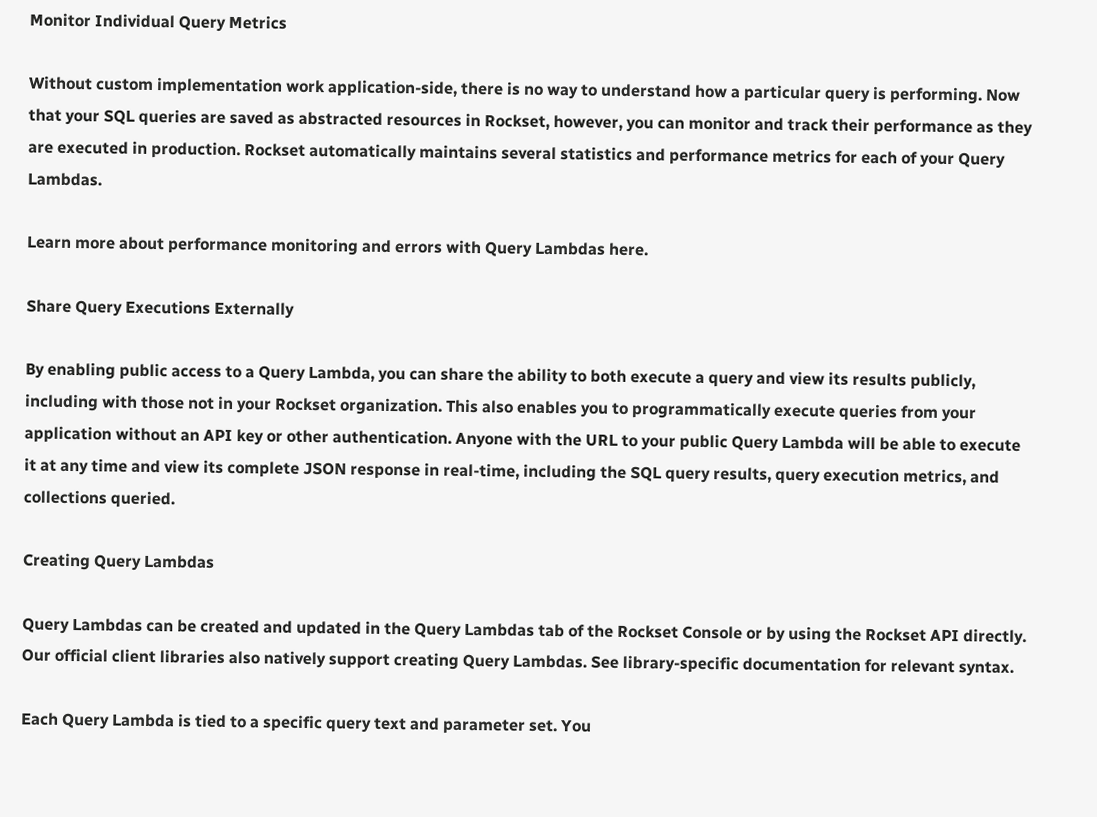Monitor Individual Query Metrics

Without custom implementation work application-side, there is no way to understand how a particular query is performing. Now that your SQL queries are saved as abstracted resources in Rockset, however, you can monitor and track their performance as they are executed in production. Rockset automatically maintains several statistics and performance metrics for each of your Query Lambdas.

Learn more about performance monitoring and errors with Query Lambdas here.

Share Query Executions Externally

By enabling public access to a Query Lambda, you can share the ability to both execute a query and view its results publicly, including with those not in your Rockset organization. This also enables you to programmatically execute queries from your application without an API key or other authentication. Anyone with the URL to your public Query Lambda will be able to execute it at any time and view its complete JSON response in real-time, including the SQL query results, query execution metrics, and collections queried.

Creating Query Lambdas

Query Lambdas can be created and updated in the Query Lambdas tab of the Rockset Console or by using the Rockset API directly. Our official client libraries also natively support creating Query Lambdas. See library-specific documentation for relevant syntax.

Each Query Lambda is tied to a specific query text and parameter set. You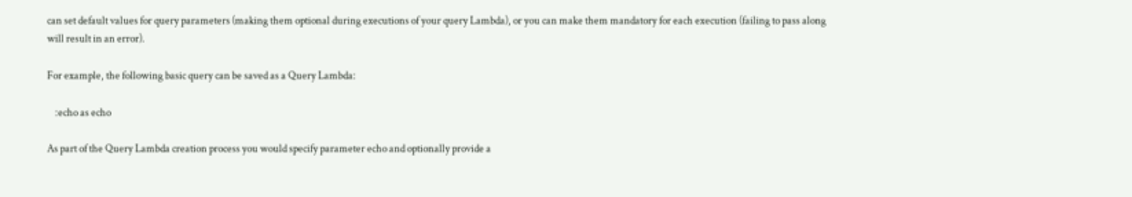can set default values for query parameters (making them optional during executions of your query Lambda), or you can make them mandatory for each execution (failing to pass along will result in an error).

For example, the following basic query can be saved as a Query Lambda:

    :echo as echo

As part of the Query Lambda creation process you would specify parameter echo and optionally provide a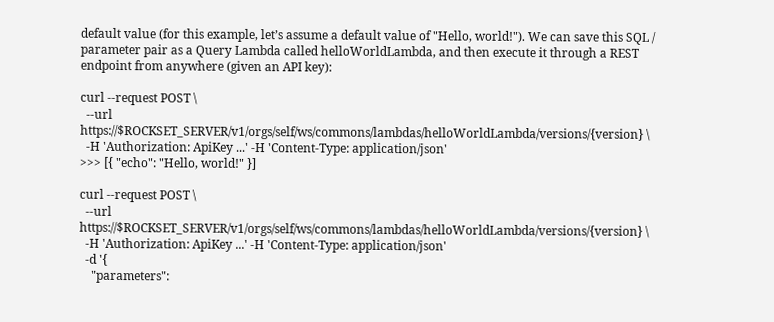default value (for this example, let’s assume a default value of "Hello, world!"). We can save this SQL / parameter pair as a Query Lambda called helloWorldLambda, and then execute it through a REST endpoint from anywhere (given an API key):

curl --request POST \
  --url https://$ROCKSET_SERVER/v1/orgs/self/ws/commons/lambdas/helloWorldLambda/versions/{version} \
  -H 'Authorization: ApiKey ...' -H 'Content-Type: application/json'
>>> [{ "echo": "Hello, world!" }]

curl --request POST \
  --url https://$ROCKSET_SERVER/v1/orgs/self/ws/commons/lambdas/helloWorldLambda/versions/{version} \
  -H 'Authorization: ApiKey ...' -H 'Content-Type: application/json'
  -d '{
    "parameters":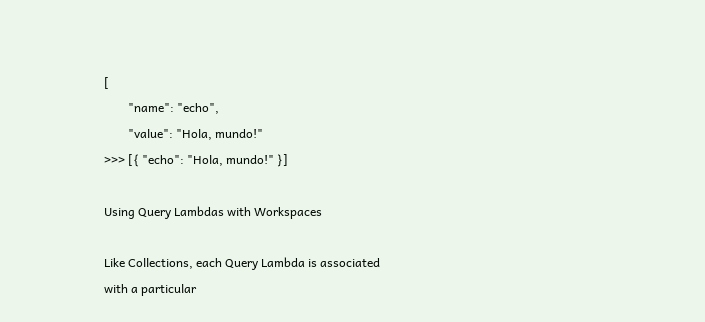[
        "name": "echo",
        "value": "Hola, mundo!"
>>> [{ "echo": "Hola, mundo!" }]

Using Query Lambdas with Workspaces

Like Collections, each Query Lambda is associated with a particular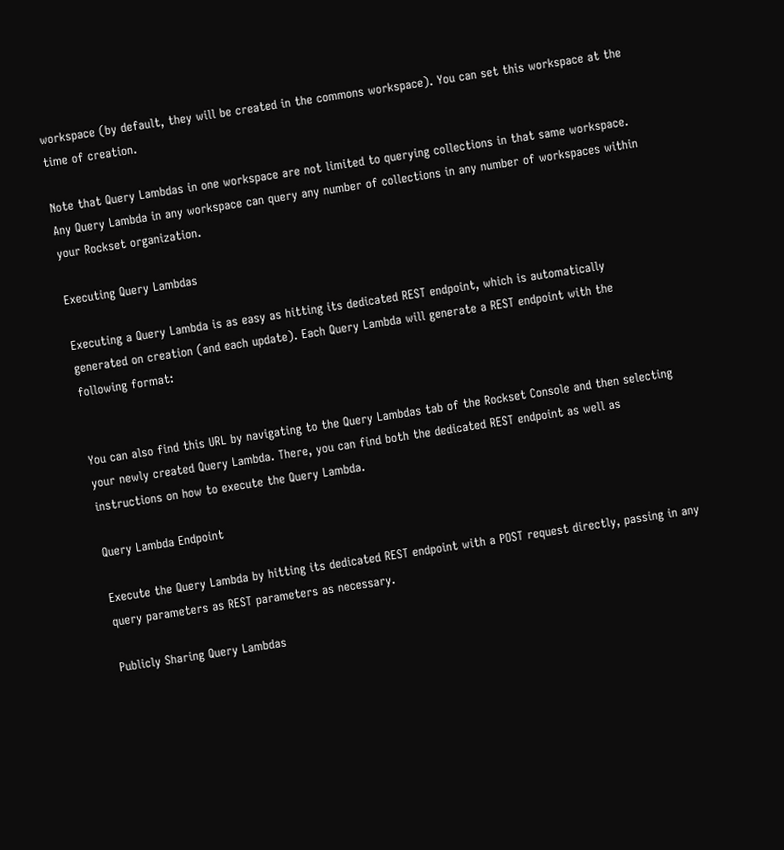workspace (by default, they will be created in the commons workspace). You can set this workspace at the time of creation.

Note that Query Lambdas in one workspace are not limited to querying collections in that same workspace. Any Query Lambda in any workspace can query any number of collections in any number of workspaces within your Rockset organization.

Executing Query Lambdas

Executing a Query Lambda is as easy as hitting its dedicated REST endpoint, which is automatically generated on creation (and each update). Each Query Lambda will generate a REST endpoint with the following format:


You can also find this URL by navigating to the Query Lambdas tab of the Rockset Console and then selecting your newly created Query Lambda. There, you can find both the dedicated REST endpoint as well as instructions on how to execute the Query Lambda.

Query Lambda Endpoint

Execute the Query Lambda by hitting its dedicated REST endpoint with a POST request directly, passing in any query parameters as REST parameters as necessary.

Publicly Sharing Query Lambdas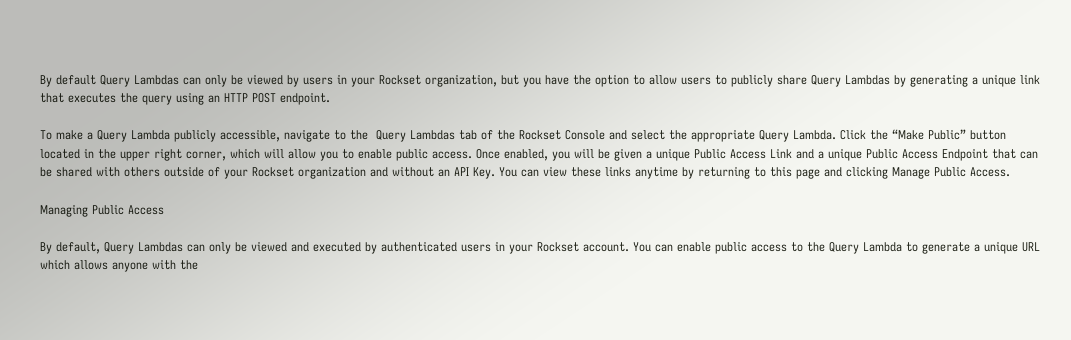By default Query Lambdas can only be viewed by users in your Rockset organization, but you have the option to allow users to publicly share Query Lambdas by generating a unique link that executes the query using an HTTP POST endpoint.

To make a Query Lambda publicly accessible, navigate to the  Query Lambdas tab of the Rockset Console and select the appropriate Query Lambda. Click the “Make Public” button located in the upper right corner, which will allow you to enable public access. Once enabled, you will be given a unique Public Access Link and a unique Public Access Endpoint that can be shared with others outside of your Rockset organization and without an API Key. You can view these links anytime by returning to this page and clicking Manage Public Access.

Managing Public Access

By default, Query Lambdas can only be viewed and executed by authenticated users in your Rockset account. You can enable public access to the Query Lambda to generate a unique URL which allows anyone with the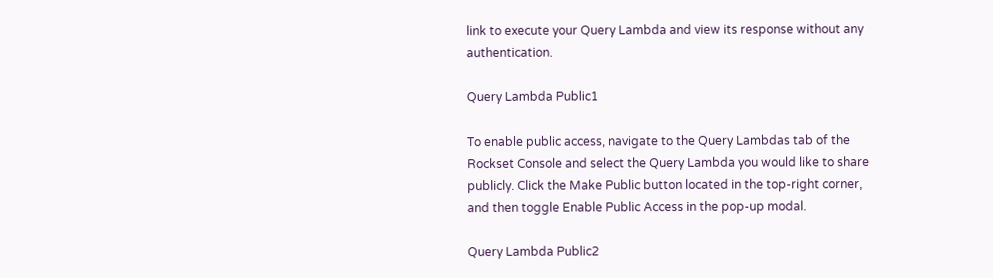link to execute your Query Lambda and view its response without any authentication.

Query Lambda Public1

To enable public access, navigate to the Query Lambdas tab of the Rockset Console and select the Query Lambda you would like to share publicly. Click the Make Public button located in the top-right corner, and then toggle Enable Public Access in the pop-up modal.

Query Lambda Public2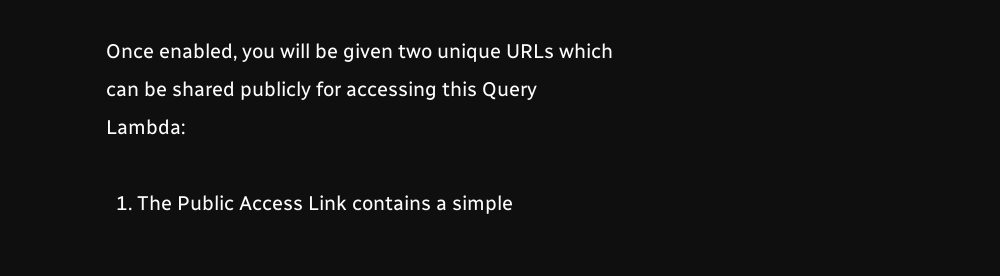Once enabled, you will be given two unique URLs which can be shared publicly for accessing this Query Lambda:

  1. The Public Access Link contains a simple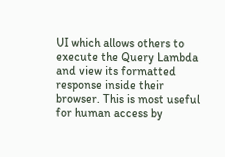UI which allows others to execute the Query Lambda and view its formatted response inside their browser. This is most useful for human access by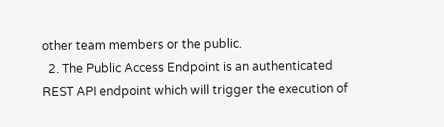other team members or the public.
  2. The Public Access Endpoint is an authenticated REST API endpoint which will trigger the execution of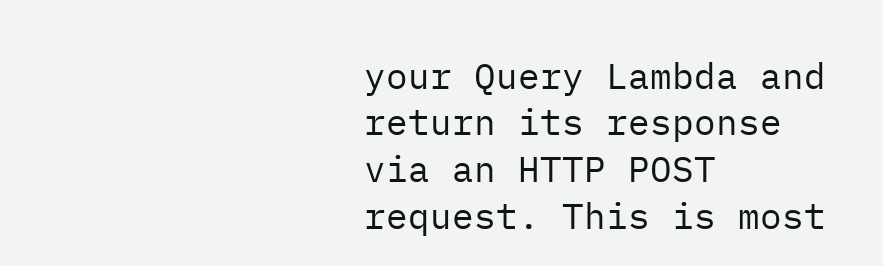your Query Lambda and return its response via an HTTP POST request. This is most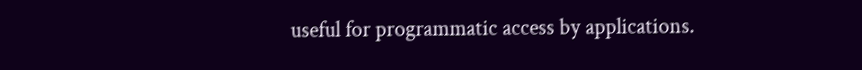useful for programmatic access by applications.